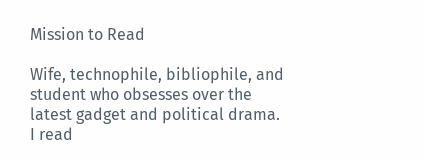Mission to Read

Wife, technophile, bibliophile, and student who obsesses over the latest gadget and political drama. I read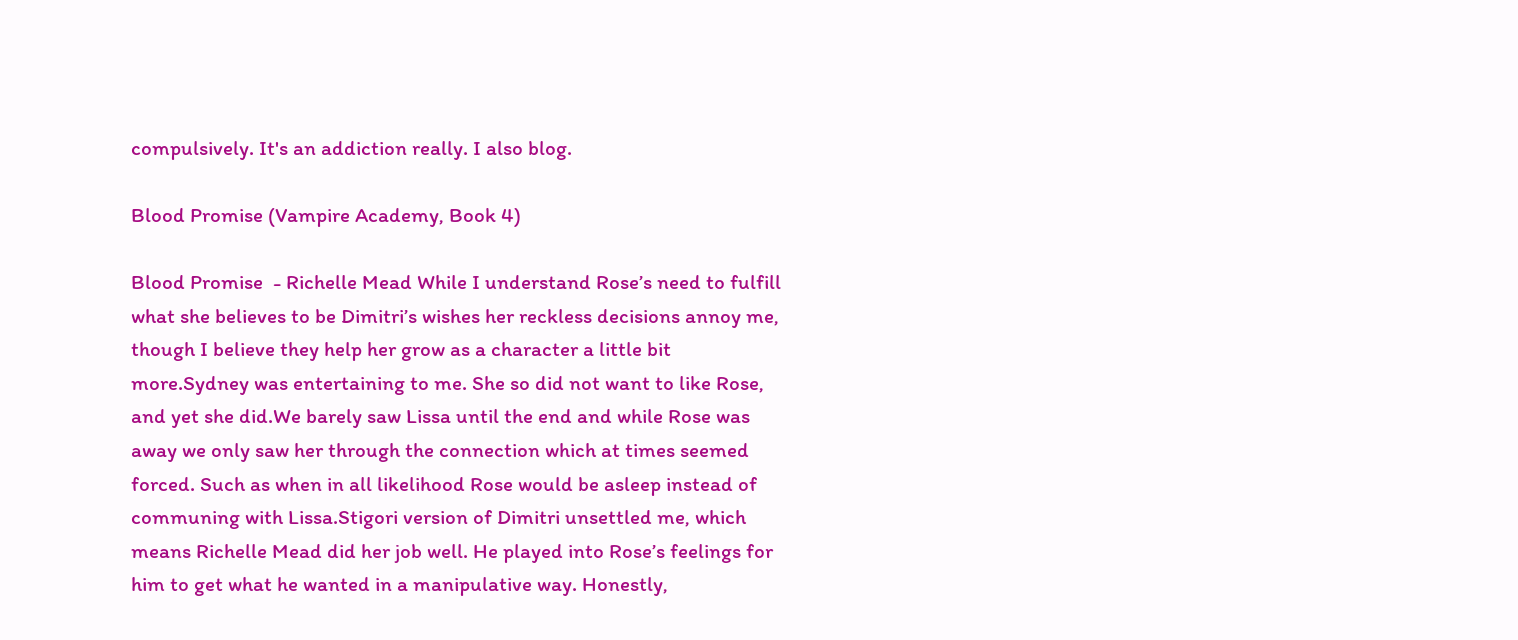compulsively. It's an addiction really. I also blog.

Blood Promise (Vampire Academy, Book 4)

Blood Promise  - Richelle Mead While I understand Rose’s need to fulfill what she believes to be Dimitri’s wishes her reckless decisions annoy me, though I believe they help her grow as a character a little bit more.Sydney was entertaining to me. She so did not want to like Rose, and yet she did.We barely saw Lissa until the end and while Rose was away we only saw her through the connection which at times seemed forced. Such as when in all likelihood Rose would be asleep instead of communing with Lissa.Stigori version of Dimitri unsettled me, which means Richelle Mead did her job well. He played into Rose’s feelings for him to get what he wanted in a manipulative way. Honestly,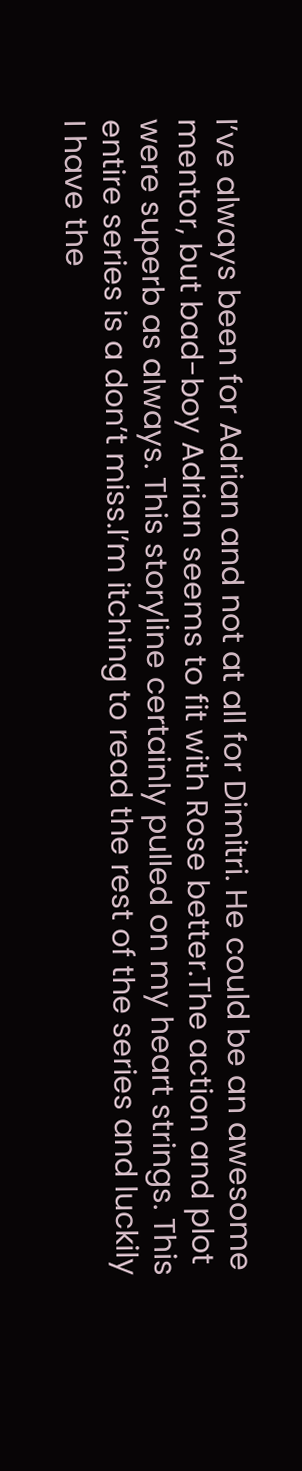I’ve always been for Adrian and not at all for Dimitri. He could be an awesome mentor, but bad-boy Adrian seems to fit with Rose better.The action and plot were superb as always. This storyline certainly pulled on my heart strings. This entire series is a don’t miss.I’m itching to read the rest of the series and luckily I have the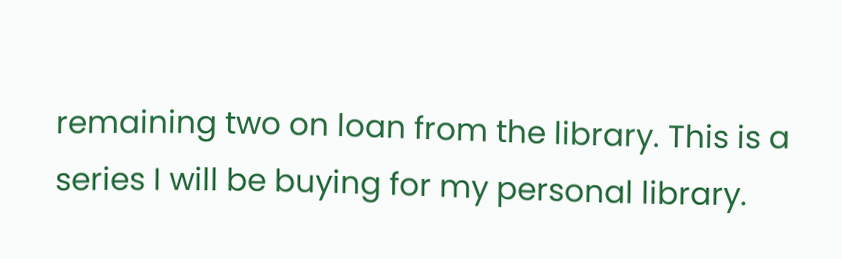remaining two on loan from the library. This is a series I will be buying for my personal library.